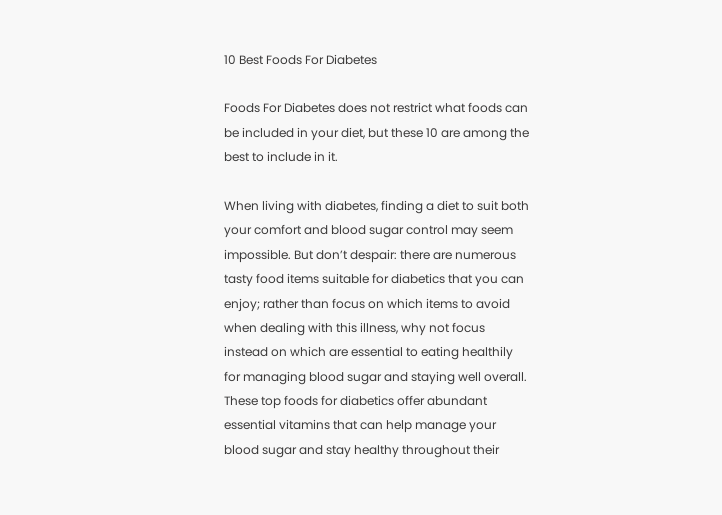10 Best Foods For Diabetes

Foods For Diabetes does not restrict what foods can be included in your diet, but these 10 are among the best to include in it.

When living with diabetes, finding a diet to suit both your comfort and blood sugar control may seem impossible. But don’t despair: there are numerous tasty food items suitable for diabetics that you can enjoy; rather than focus on which items to avoid when dealing with this illness, why not focus instead on which are essential to eating healthily for managing blood sugar and staying well overall. These top foods for diabetics offer abundant essential vitamins that can help manage your blood sugar and stay healthy throughout their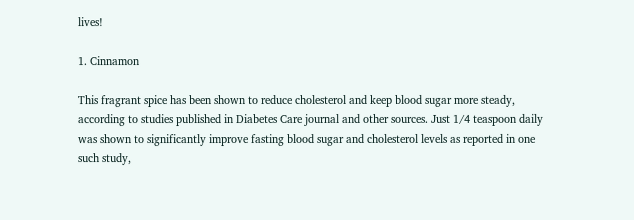lives!

1. Cinnamon

This fragrant spice has been shown to reduce cholesterol and keep blood sugar more steady, according to studies published in Diabetes Care journal and other sources. Just 1/4 teaspoon daily was shown to significantly improve fasting blood sugar and cholesterol levels as reported in one such study,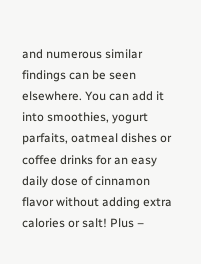and numerous similar findings can be seen elsewhere. You can add it into smoothies, yogurt parfaits, oatmeal dishes or coffee drinks for an easy daily dose of cinnamon flavor without adding extra calories or salt! Plus –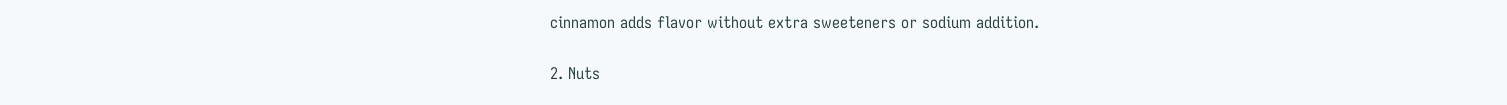cinnamon adds flavor without extra sweeteners or sodium addition.

2. Nuts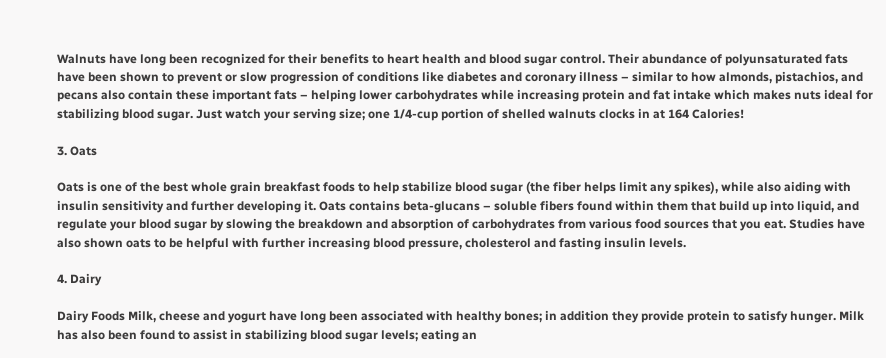Walnuts have long been recognized for their benefits to heart health and blood sugar control. Their abundance of polyunsaturated fats have been shown to prevent or slow progression of conditions like diabetes and coronary illness – similar to how almonds, pistachios, and pecans also contain these important fats – helping lower carbohydrates while increasing protein and fat intake which makes nuts ideal for stabilizing blood sugar. Just watch your serving size; one 1/4-cup portion of shelled walnuts clocks in at 164 Calories!

3. Oats

Oats is one of the best whole grain breakfast foods to help stabilize blood sugar (the fiber helps limit any spikes), while also aiding with insulin sensitivity and further developing it. Oats contains beta-glucans – soluble fibers found within them that build up into liquid, and regulate your blood sugar by slowing the breakdown and absorption of carbohydrates from various food sources that you eat. Studies have also shown oats to be helpful with further increasing blood pressure, cholesterol and fasting insulin levels.

4. Dairy

Dairy Foods Milk, cheese and yogurt have long been associated with healthy bones; in addition they provide protein to satisfy hunger. Milk has also been found to assist in stabilizing blood sugar levels; eating an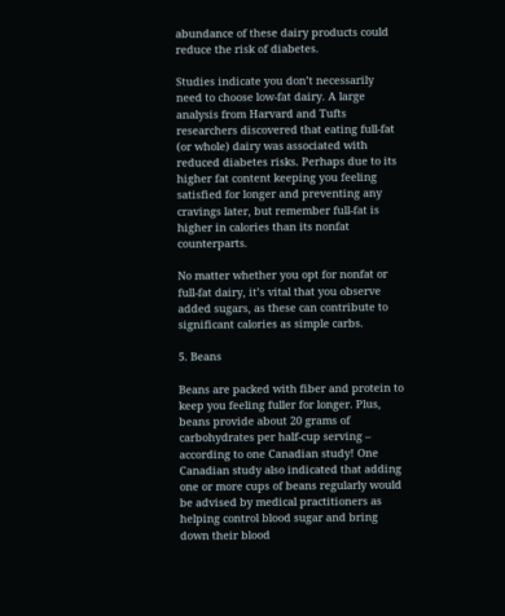abundance of these dairy products could reduce the risk of diabetes.

Studies indicate you don’t necessarily need to choose low-fat dairy. A large analysis from Harvard and Tufts researchers discovered that eating full-fat (or whole) dairy was associated with reduced diabetes risks. Perhaps due to its higher fat content keeping you feeling satisfied for longer and preventing any cravings later, but remember full-fat is higher in calories than its nonfat counterparts.

No matter whether you opt for nonfat or full-fat dairy, it’s vital that you observe added sugars, as these can contribute to significant calories as simple carbs.

5. Beans

Beans are packed with fiber and protein to keep you feeling fuller for longer. Plus, beans provide about 20 grams of carbohydrates per half-cup serving – according to one Canadian study! One Canadian study also indicated that adding one or more cups of beans regularly would be advised by medical practitioners as helping control blood sugar and bring down their blood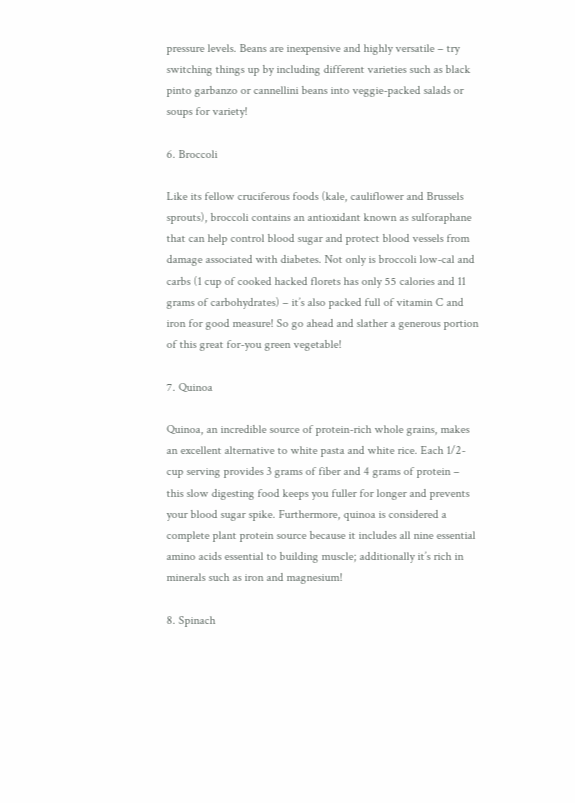pressure levels. Beans are inexpensive and highly versatile – try switching things up by including different varieties such as black pinto garbanzo or cannellini beans into veggie-packed salads or soups for variety!

6. Broccoli

Like its fellow cruciferous foods (kale, cauliflower and Brussels sprouts), broccoli contains an antioxidant known as sulforaphane that can help control blood sugar and protect blood vessels from damage associated with diabetes. Not only is broccoli low-cal and carbs (1 cup of cooked hacked florets has only 55 calories and 11 grams of carbohydrates) – it’s also packed full of vitamin C and iron for good measure! So go ahead and slather a generous portion of this great for-you green vegetable!

7. Quinoa

Quinoa, an incredible source of protein-rich whole grains, makes an excellent alternative to white pasta and white rice. Each 1/2-cup serving provides 3 grams of fiber and 4 grams of protein – this slow digesting food keeps you fuller for longer and prevents your blood sugar spike. Furthermore, quinoa is considered a complete plant protein source because it includes all nine essential amino acids essential to building muscle; additionally it’s rich in minerals such as iron and magnesium!

8. Spinach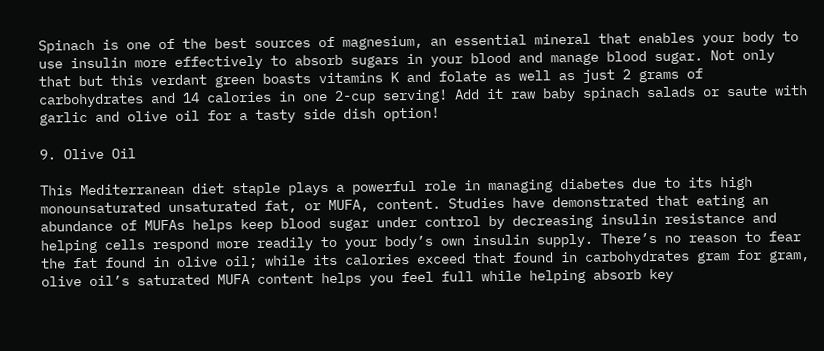Spinach is one of the best sources of magnesium, an essential mineral that enables your body to use insulin more effectively to absorb sugars in your blood and manage blood sugar. Not only that but this verdant green boasts vitamins K and folate as well as just 2 grams of carbohydrates and 14 calories in one 2-cup serving! Add it raw baby spinach salads or saute with garlic and olive oil for a tasty side dish option!

9. Olive Oil

This Mediterranean diet staple plays a powerful role in managing diabetes due to its high monounsaturated unsaturated fat, or MUFA, content. Studies have demonstrated that eating an abundance of MUFAs helps keep blood sugar under control by decreasing insulin resistance and helping cells respond more readily to your body’s own insulin supply. There’s no reason to fear the fat found in olive oil; while its calories exceed that found in carbohydrates gram for gram, olive oil’s saturated MUFA content helps you feel full while helping absorb key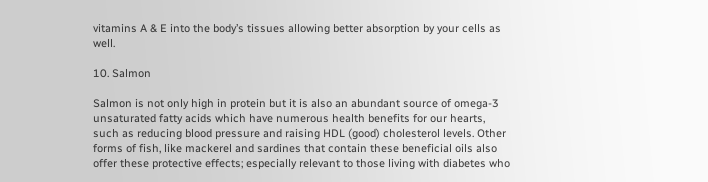vitamins A & E into the body’s tissues allowing better absorption by your cells as well.

10. Salmon

Salmon is not only high in protein but it is also an abundant source of omega-3 unsaturated fatty acids which have numerous health benefits for our hearts, such as reducing blood pressure and raising HDL (good) cholesterol levels. Other forms of fish, like mackerel and sardines that contain these beneficial oils also offer these protective effects; especially relevant to those living with diabetes who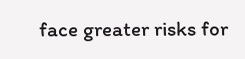face greater risks for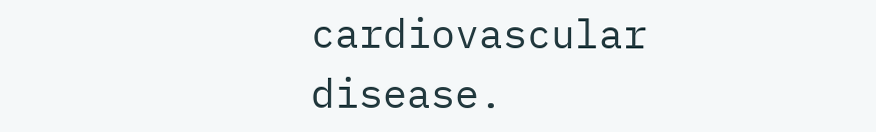cardiovascular disease.